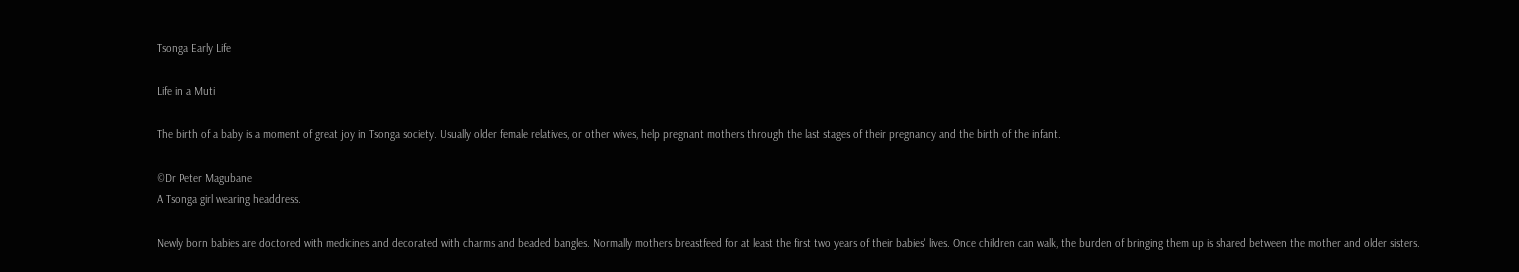Tsonga Early Life

Life in a Muti

The birth of a baby is a moment of great joy in Tsonga society. Usually older female relatives, or other wives, help pregnant mothers through the last stages of their pregnancy and the birth of the infant.

©Dr Peter Magubane
A Tsonga girl wearing headdress.

Newly born babies are doctored with medicines and decorated with charms and beaded bangles. Normally mothers breastfeed for at least the first two years of their babies' lives. Once children can walk, the burden of bringing them up is shared between the mother and older sisters.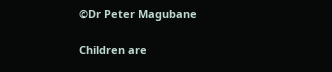©Dr Peter Magubane

Children are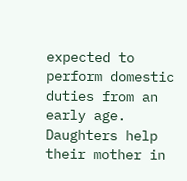expected to perform domestic duties from an early age. Daughters help their mother in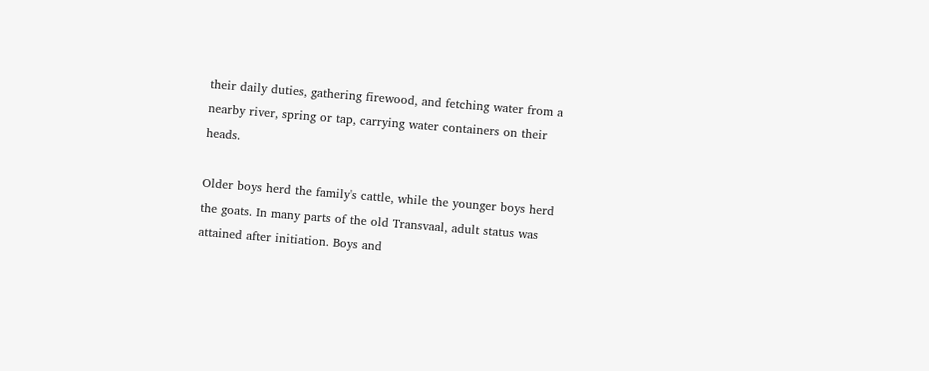their daily duties, gathering firewood, and fetching water from a nearby river, spring or tap, carrying water containers on their heads.

Older boys herd the family's cattle, while the younger boys herd the goats. In many parts of the old Transvaal, adult status was attained after initiation. Boys and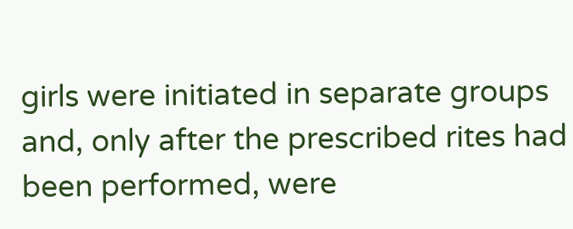girls were initiated in separate groups and, only after the prescribed rites had been performed, were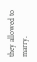they allowed to marry.